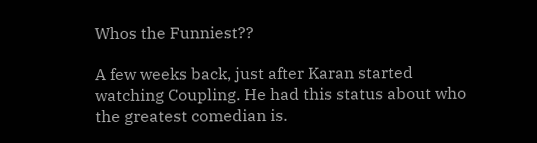Whos the Funniest??

A few weeks back, just after Karan started watching Coupling. He had this status about who the greatest comedian is.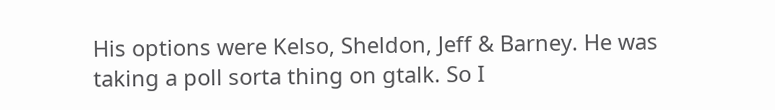His options were Kelso, Sheldon, Jeff & Barney. He was taking a poll sorta thing on gtalk. So I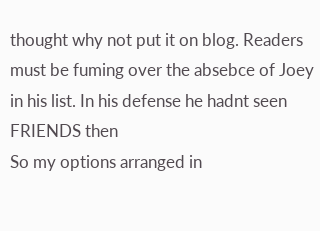thought why not put it on blog. Readers must be fuming over the absebce of Joey in his list. In his defense he hadnt seen FRIENDS then
So my options arranged in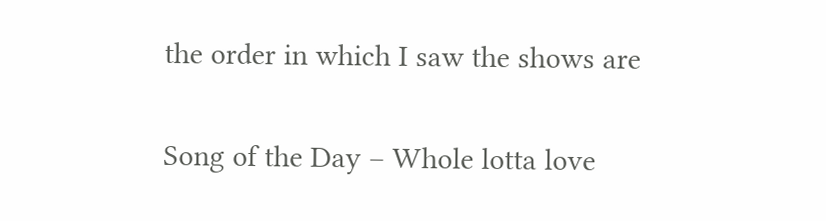the order in which I saw the shows are

Song of the Day – Whole lotta love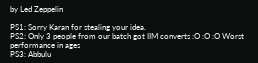by Led Zeppelin

PS1: Sorry Karan for stealing your idea.
PS2: Only 3 people from our batch got IIM converts :O :O :O Worst performance in ages
PS3: Abbulu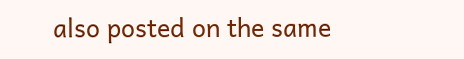also posted on the same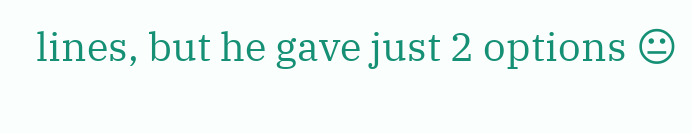lines, but he gave just 2 options 😐